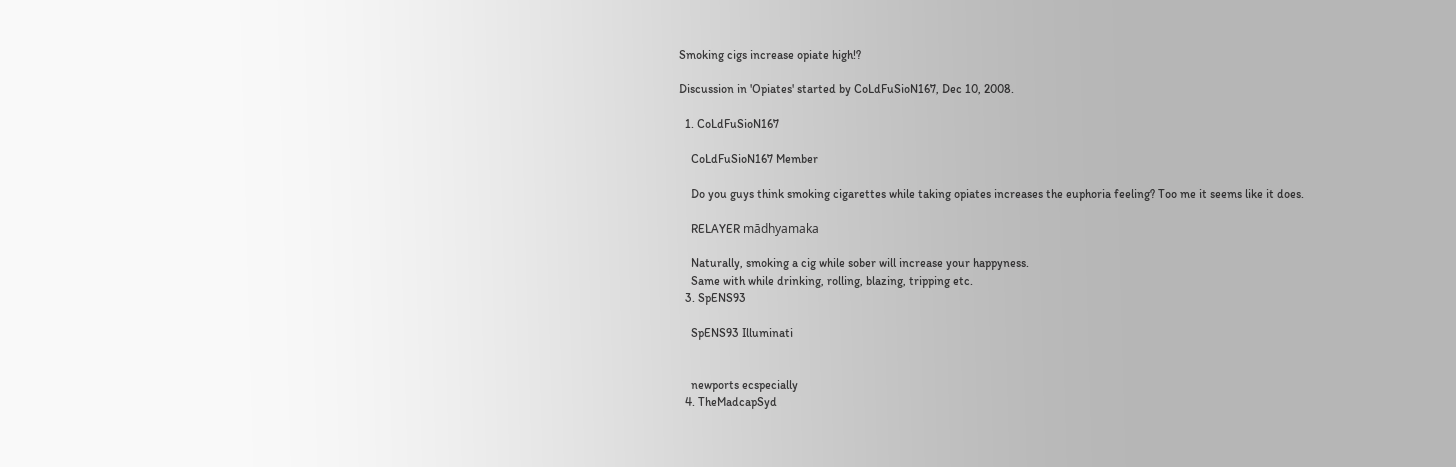Smoking cigs increase opiate high!?

Discussion in 'Opiates' started by CoLdFuSioN167, Dec 10, 2008.

  1. CoLdFuSioN167

    CoLdFuSioN167 Member

    Do you guys think smoking cigarettes while taking opiates increases the euphoria feeling? Too me it seems like it does.

    RELAYER mādhyamaka

    Naturally, smoking a cig while sober will increase your happyness.
    Same with while drinking, rolling, blazing, tripping etc.
  3. SpENS93

    SpENS93 Illuminati


    newports ecspecially
  4. TheMadcapSyd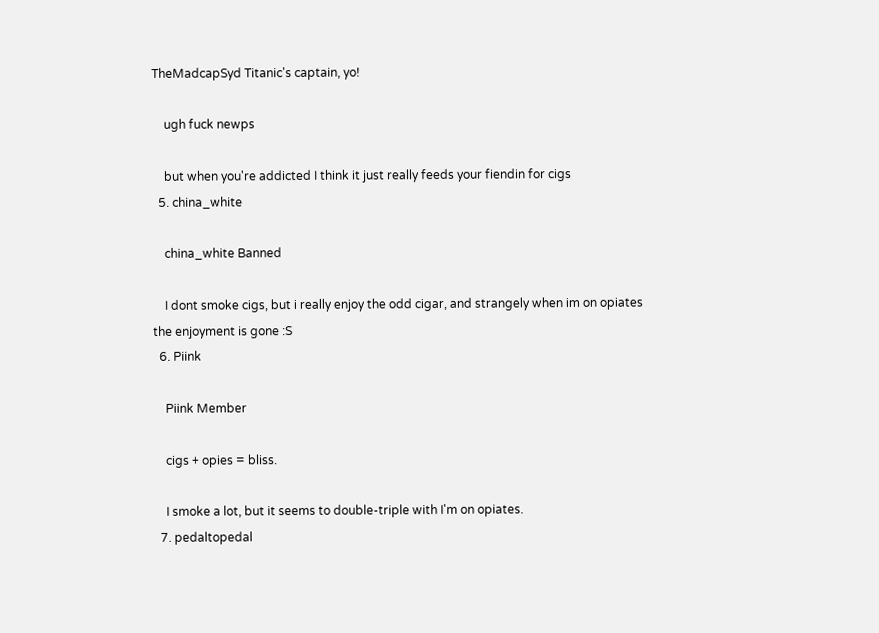TheMadcapSyd Titanic's captain, yo!

    ugh fuck newps

    but when you're addicted I think it just really feeds your fiendin for cigs
  5. china_white

    china_white Banned

    I dont smoke cigs, but i really enjoy the odd cigar, and strangely when im on opiates the enjoyment is gone :S
  6. Piink

    Piink Member

    cigs + opies = bliss.

    I smoke a lot, but it seems to double-triple with I'm on opiates.
  7. pedaltopedal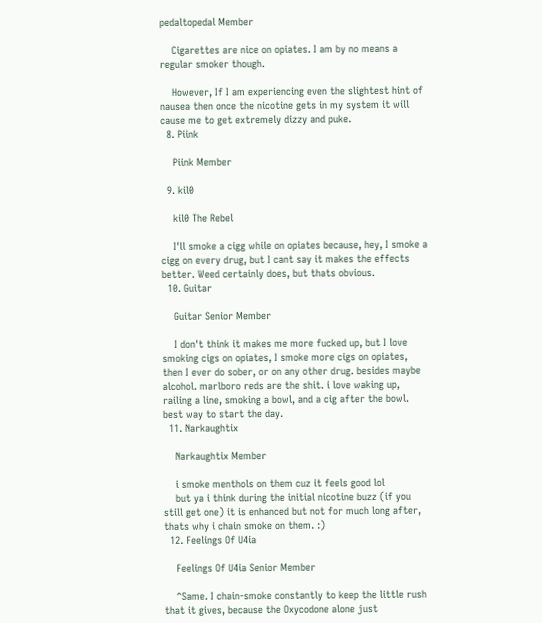pedaltopedal Member

    Cigarettes are nice on opiates. I am by no means a regular smoker though.

    However, If I am experiencing even the slightest hint of nausea then once the nicotine gets in my system it will cause me to get extremely dizzy and puke.
  8. Piink

    Piink Member

  9. kil0

    kil0 The Rebel

    I'll smoke a cigg while on opiates because, hey, I smoke a cigg on every drug, but I cant say it makes the effects better. Weed certainly does, but thats obvious.
  10. Guitar

    Guitar Senior Member

    I don't think it makes me more fucked up, but I love smoking cigs on opiates, I smoke more cigs on opiates, then I ever do sober, or on any other drug. besides maybe alcohol. marlboro reds are the shit. i love waking up, railing a line, smoking a bowl, and a cig after the bowl. best way to start the day.
  11. Narkaughtix

    Narkaughtix Member

    i smoke menthols on them cuz it feels good lol
    but ya i think during the initial nicotine buzz (if you still get one) it is enhanced but not for much long after, thats why i chain smoke on them. :)
  12. Feelings Of U4ia

    Feelings Of U4ia Senior Member

    ^Same. I chain-smoke constantly to keep the little rush that it gives, because the Oxycodone alone just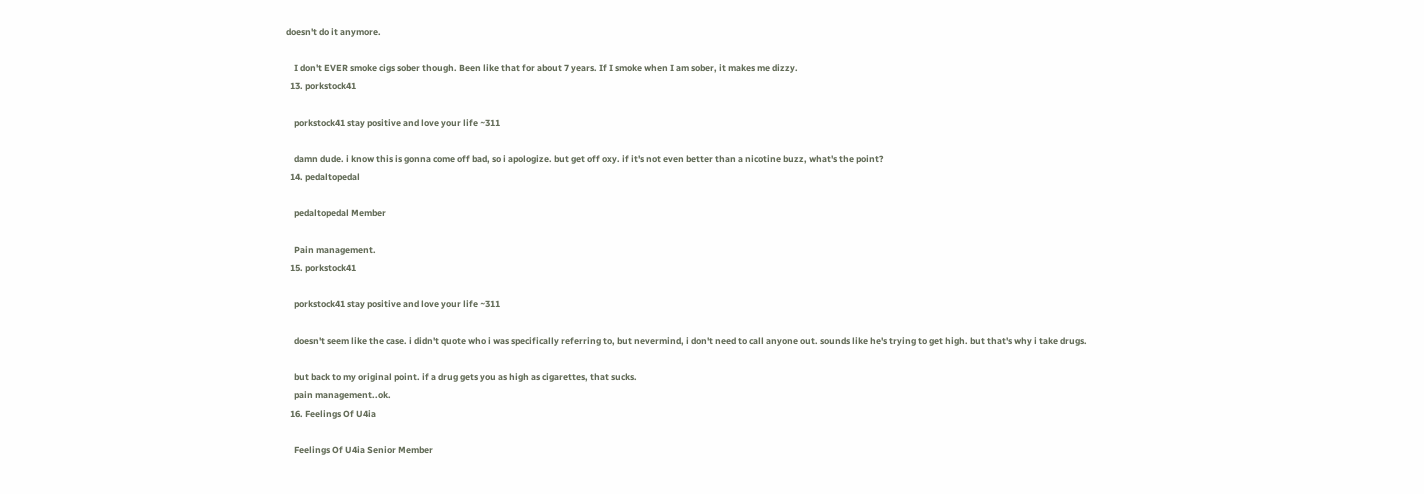doesn't do it anymore.

    I don't EVER smoke cigs sober though. Been like that for about 7 years. If I smoke when I am sober, it makes me dizzy.
  13. porkstock41

    porkstock41 stay positive and love your life ~311

    damn dude. i know this is gonna come off bad, so i apologize. but get off oxy. if it's not even better than a nicotine buzz, what's the point?
  14. pedaltopedal

    pedaltopedal Member

    Pain management.
  15. porkstock41

    porkstock41 stay positive and love your life ~311

    doesn't seem like the case. i didn't quote who i was specifically referring to, but nevermind, i don't need to call anyone out. sounds like he's trying to get high. but that's why i take drugs.

    but back to my original point. if a drug gets you as high as cigarettes, that sucks.
    pain management..ok.
  16. Feelings Of U4ia

    Feelings Of U4ia Senior Member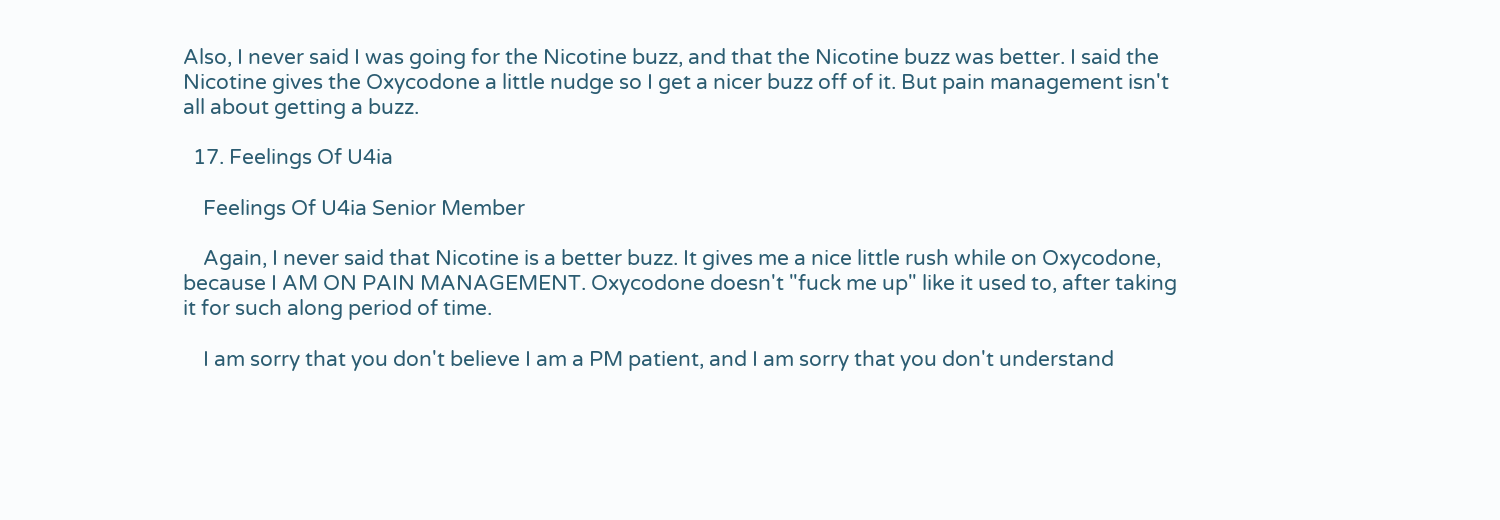Also, I never said I was going for the Nicotine buzz, and that the Nicotine buzz was better. I said the Nicotine gives the Oxycodone a little nudge so I get a nicer buzz off of it. But pain management isn't all about getting a buzz.

  17. Feelings Of U4ia

    Feelings Of U4ia Senior Member

    Again, I never said that Nicotine is a better buzz. It gives me a nice little rush while on Oxycodone, because I AM ON PAIN MANAGEMENT. Oxycodone doesn't "fuck me up" like it used to, after taking it for such along period of time.

    I am sorry that you don't believe I am a PM patient, and I am sorry that you don't understand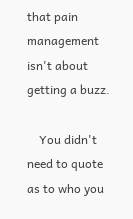that pain management isn't about getting a buzz.

    You didn't need to quote as to who you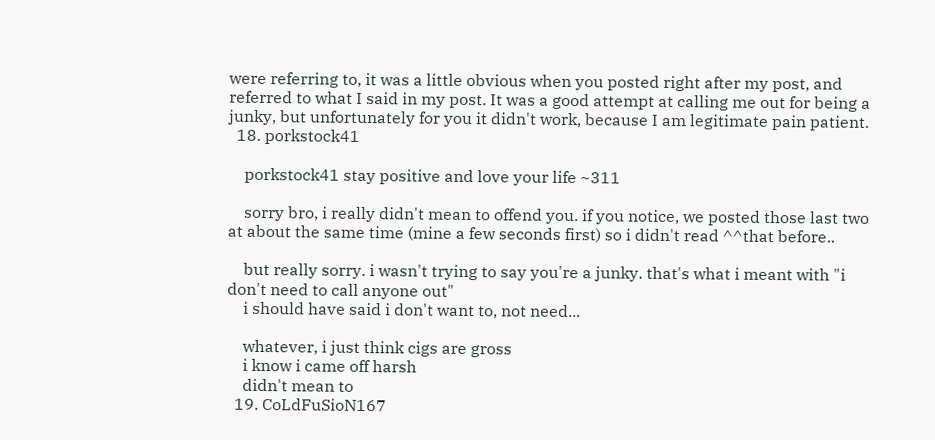were referring to, it was a little obvious when you posted right after my post, and referred to what I said in my post. It was a good attempt at calling me out for being a junky, but unfortunately for you it didn't work, because I am legitimate pain patient.
  18. porkstock41

    porkstock41 stay positive and love your life ~311

    sorry bro, i really didn't mean to offend you. if you notice, we posted those last two at about the same time (mine a few seconds first) so i didn't read ^^that before..

    but really sorry. i wasn't trying to say you're a junky. that's what i meant with "i don't need to call anyone out"
    i should have said i don't want to, not need...

    whatever, i just think cigs are gross
    i know i came off harsh
    didn't mean to
  19. CoLdFuSioN167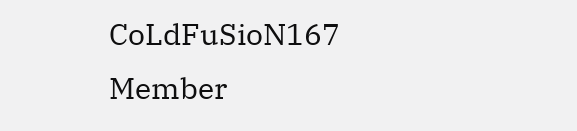CoLdFuSioN167 Member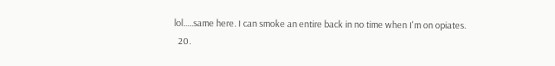lol.....same here. I can smoke an entire back in no time when I'm on opiates.
  20.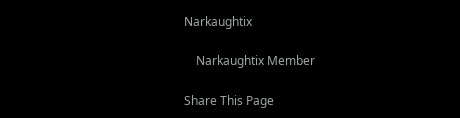Narkaughtix

    Narkaughtix Member

Share This Page